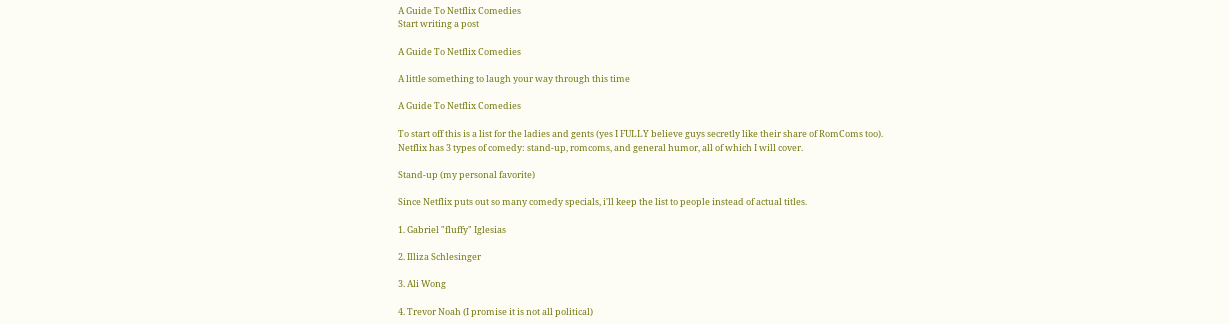A Guide To Netflix Comedies
Start writing a post

A Guide To Netflix Comedies

A little something to laugh your way through this time

A Guide To Netflix Comedies

To start off this is a list for the ladies and gents (yes I FULLY believe guys secretly like their share of RomComs too). Netflix has 3 types of comedy: stand-up, romcoms, and general humor, all of which I will cover.

Stand-up (my personal favorite)

Since Netflix puts out so many comedy specials, i'll keep the list to people instead of actual titles.

1. Gabriel "fluffy" Iglesias

2. Illiza Schlesinger

3. Ali Wong

4. Trevor Noah (I promise it is not all political)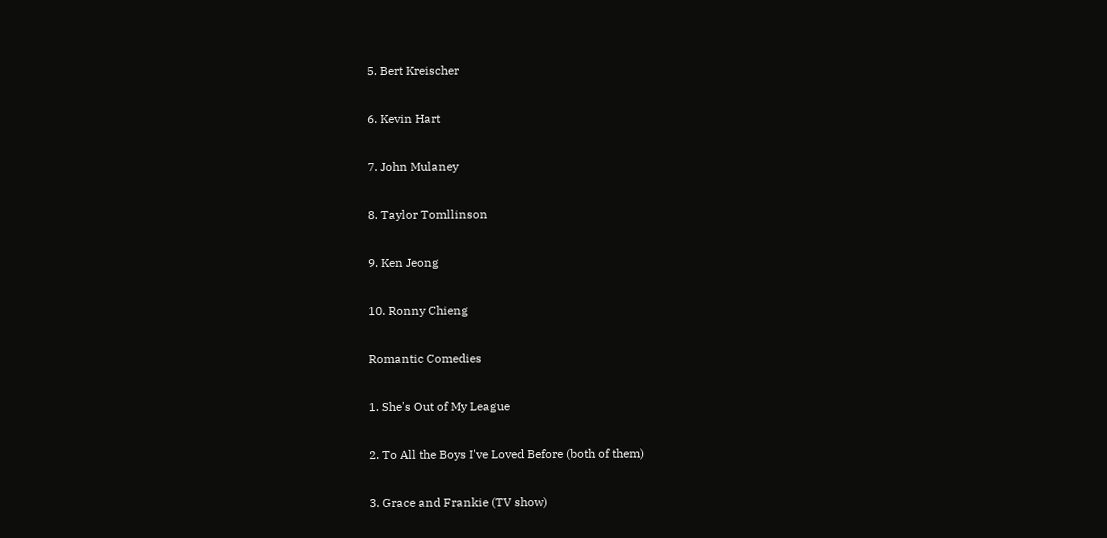5. Bert Kreischer

6. Kevin Hart

7. John Mulaney

8. Taylor Tomllinson

9. Ken Jeong

10. Ronny Chieng

Romantic Comedies

1. She's Out of My League

2. To All the Boys I've Loved Before (both of them)

3. Grace and Frankie (TV show)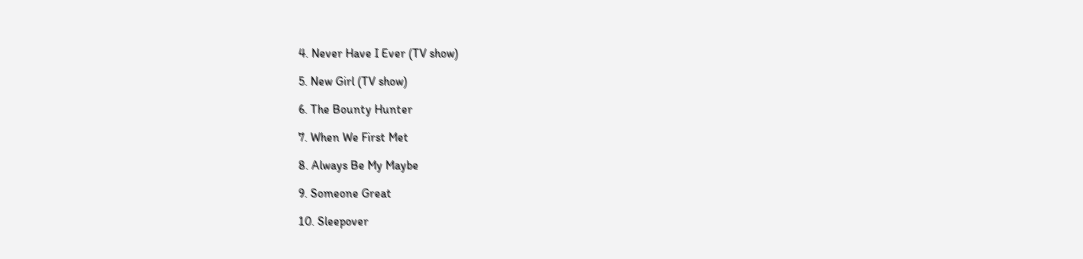4. Never Have I Ever (TV show)

5. New Girl (TV show)

6. The Bounty Hunter

7. When We First Met

8. Always Be My Maybe

9. Someone Great

10. Sleepover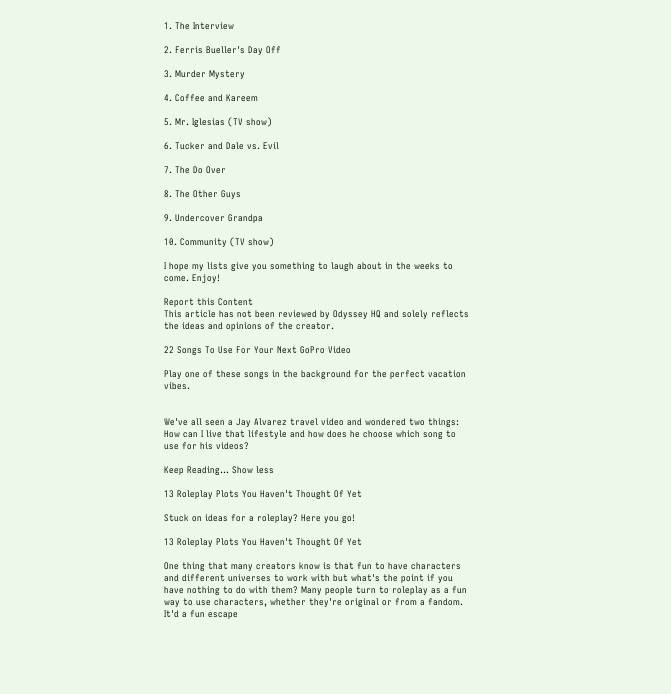1. The Interview

2. Ferris Bueller's Day Off

3. Murder Mystery

4. Coffee and Kareem

5. Mr. Iglesias (TV show)

6. Tucker and Dale vs. Evil

7. The Do Over

8. The Other Guys

9. Undercover Grandpa

10. Community (TV show)

I hope my lists give you something to laugh about in the weeks to come. Enjoy!

Report this Content
This article has not been reviewed by Odyssey HQ and solely reflects the ideas and opinions of the creator.

22 Songs To Use For Your Next GoPro Video

Play one of these songs in the background for the perfect vacation vibes.


We've all seen a Jay Alvarez travel video and wondered two things: How can I live that lifestyle and how does he choose which song to use for his videos?

Keep Reading... Show less

13 Roleplay Plots You Haven't Thought Of Yet

Stuck on ideas for a roleplay? Here you go!

13 Roleplay Plots You Haven't Thought Of Yet

One thing that many creators know is that fun to have characters and different universes to work with but what's the point if you have nothing to do with them? Many people turn to roleplay as a fun way to use characters, whether they're original or from a fandom. It'd a fun escape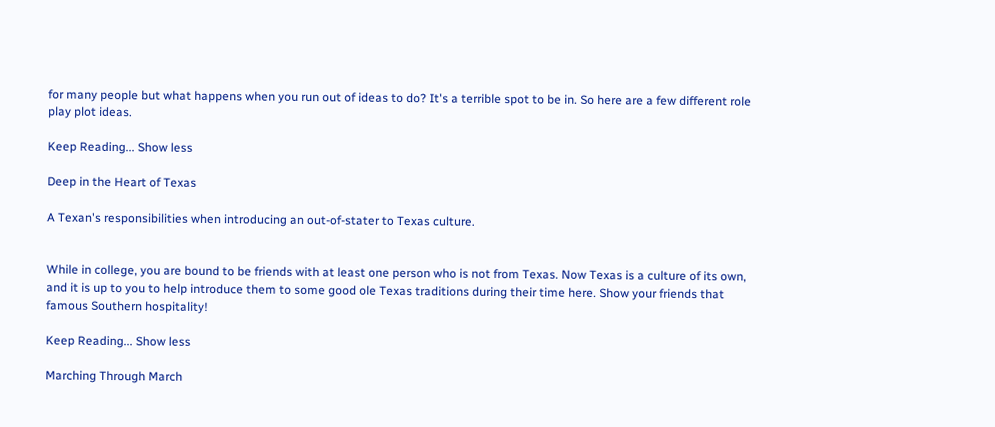for many people but what happens when you run out of ideas to do? It's a terrible spot to be in. So here are a few different role play plot ideas.

Keep Reading... Show less

Deep in the Heart of Texas

A Texan's responsibilities when introducing an out-of-stater to Texas culture.


While in college, you are bound to be friends with at least one person who is not from Texas. Now Texas is a culture of its own, and it is up to you to help introduce them to some good ole Texas traditions during their time here. Show your friends that famous Southern hospitality!

Keep Reading... Show less

Marching Through March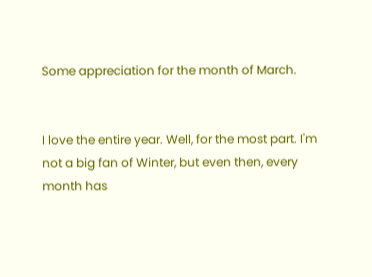Some appreciation for the month of March.


I love the entire year. Well, for the most part. I'm not a big fan of Winter, but even then, every month has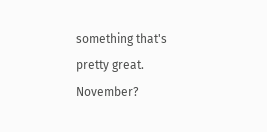something that's pretty great. November?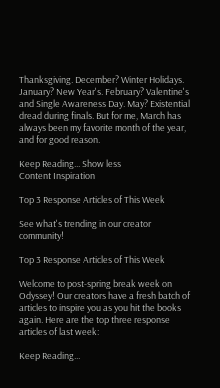Thanksgiving. December? Winter Holidays. January? New Year's. February? Valentine's and Single Awareness Day. May? Existential dread during finals. But for me, March has always been my favorite month of the year, and for good reason.

Keep Reading... Show less
Content Inspiration

Top 3 Response Articles of This Week

See what's trending in our creator community!

Top 3 Response Articles of This Week

Welcome to post-spring break week on Odyssey! Our creators have a fresh batch of articles to inspire you as you hit the books again. Here are the top three response articles of last week:

Keep Reading...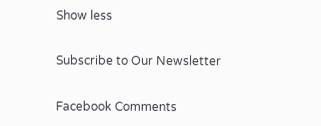Show less

Subscribe to Our Newsletter

Facebook Comments